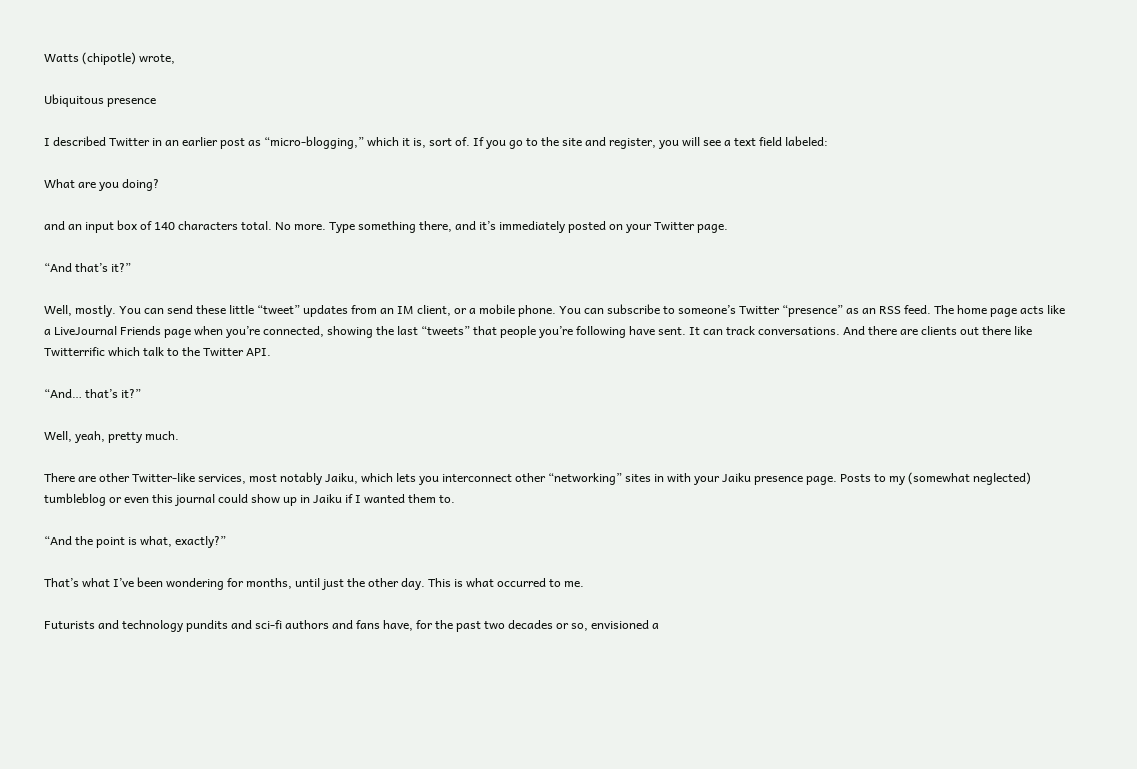Watts (chipotle) wrote,

Ubiquitous presence

I described Twitter in an earlier post as “micro-blogging,” which it is, sort of. If you go to the site and register, you will see a text field labeled:

What are you doing?

and an input box of 140 characters total. No more. Type something there, and it’s immediately posted on your Twitter page.

“And that’s it?”

Well, mostly. You can send these little “tweet” updates from an IM client, or a mobile phone. You can subscribe to someone’s Twitter “presence” as an RSS feed. The home page acts like a LiveJournal Friends page when you’re connected, showing the last “tweets” that people you’re following have sent. It can track conversations. And there are clients out there like Twitterrific which talk to the Twitter API.

“And… that’s it?”

Well, yeah, pretty much.

There are other Twitter-like services, most notably Jaiku, which lets you interconnect other “networking” sites in with your Jaiku presence page. Posts to my (somewhat neglected) tumbleblog or even this journal could show up in Jaiku if I wanted them to.

“And the point is what, exactly?”

That’s what I’ve been wondering for months, until just the other day. This is what occurred to me.

Futurists and technology pundits and sci-fi authors and fans have, for the past two decades or so, envisioned a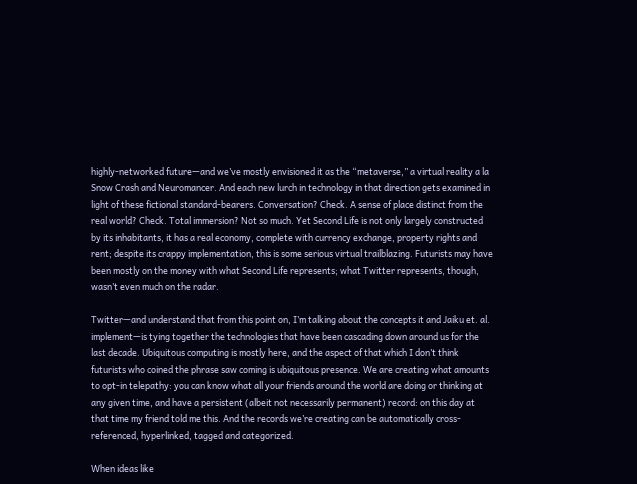highly-networked future—and we’ve mostly envisioned it as the “metaverse,” a virtual reality a la Snow Crash and Neuromancer. And each new lurch in technology in that direction gets examined in light of these fictional standard-bearers. Conversation? Check. A sense of place distinct from the real world? Check. Total immersion? Not so much. Yet Second Life is not only largely constructed by its inhabitants, it has a real economy, complete with currency exchange, property rights and rent; despite its crappy implementation, this is some serious virtual trailblazing. Futurists may have been mostly on the money with what Second Life represents; what Twitter represents, though, wasn’t even much on the radar.

Twitter—and understand that from this point on, I’m talking about the concepts it and Jaiku et. al. implement—is tying together the technologies that have been cascading down around us for the last decade. Ubiquitous computing is mostly here, and the aspect of that which I don’t think futurists who coined the phrase saw coming is ubiquitous presence. We are creating what amounts to opt-in telepathy: you can know what all your friends around the world are doing or thinking at any given time, and have a persistent (albeit not necessarily permanent) record: on this day at that time my friend told me this. And the records we’re creating can be automatically cross-referenced, hyperlinked, tagged and categorized.

When ideas like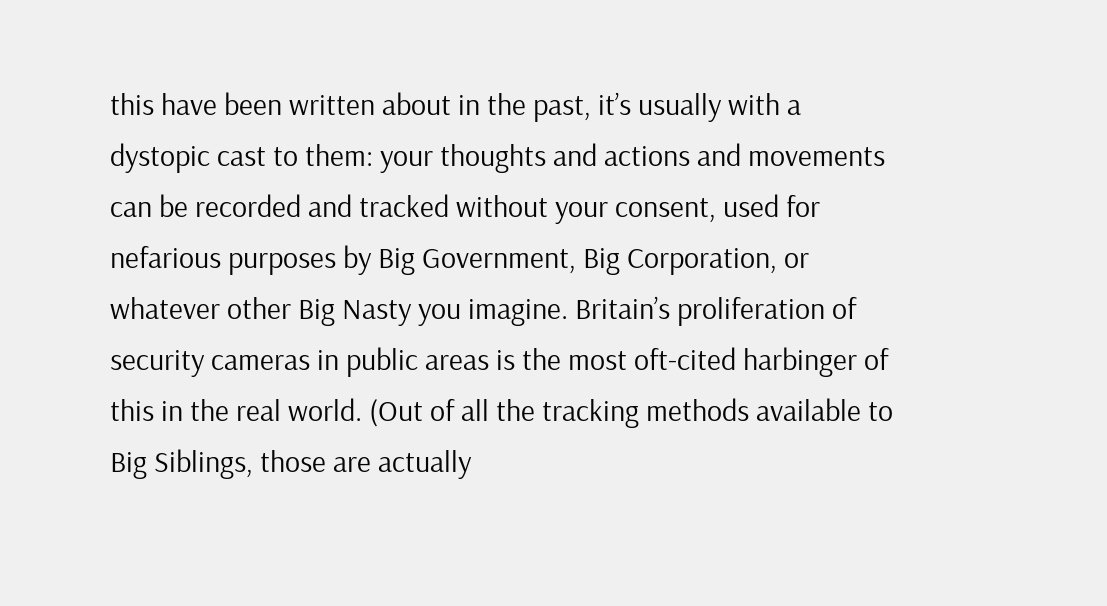this have been written about in the past, it’s usually with a dystopic cast to them: your thoughts and actions and movements can be recorded and tracked without your consent, used for nefarious purposes by Big Government, Big Corporation, or whatever other Big Nasty you imagine. Britain’s proliferation of security cameras in public areas is the most oft-cited harbinger of this in the real world. (Out of all the tracking methods available to Big Siblings, those are actually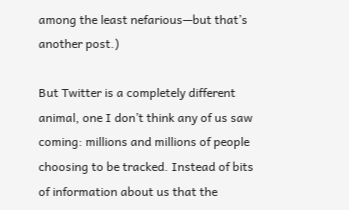among the least nefarious—but that’s another post.)

But Twitter is a completely different animal, one I don’t think any of us saw coming: millions and millions of people choosing to be tracked. Instead of bits of information about us that the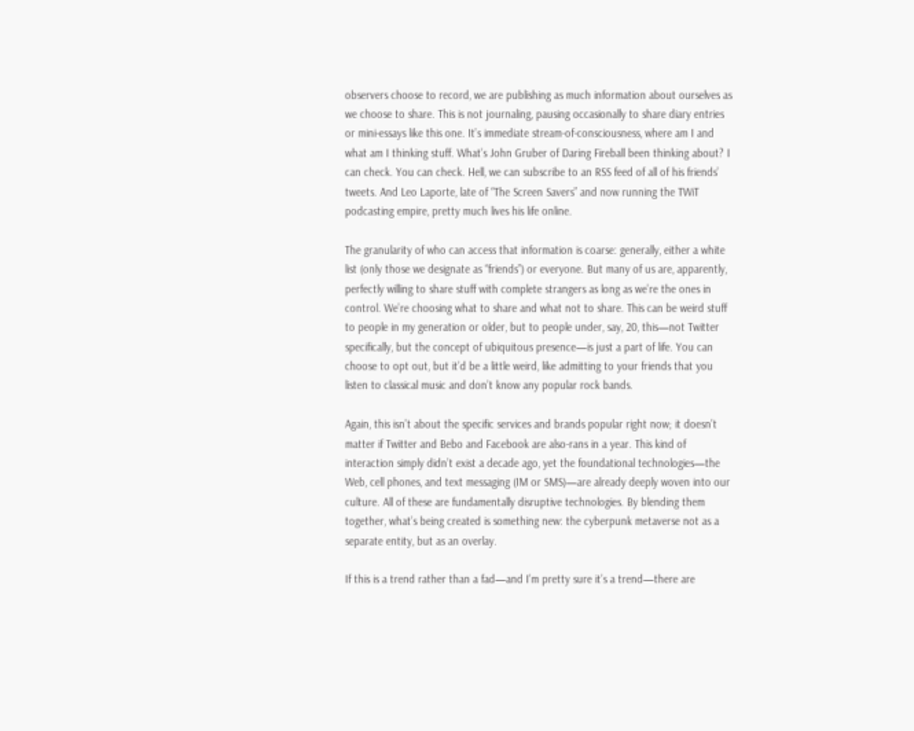observers choose to record, we are publishing as much information about ourselves as we choose to share. This is not journaling, pausing occasionally to share diary entries or mini-essays like this one. It’s immediate stream-of-consciousness, where am I and what am I thinking stuff. What’s John Gruber of Daring Fireball been thinking about? I can check. You can check. Hell, we can subscribe to an RSS feed of all of his friends’ tweets. And Leo Laporte, late of “The Screen Savers” and now running the TWiT podcasting empire, pretty much lives his life online.

The granularity of who can access that information is coarse: generally, either a white list (only those we designate as “friends”) or everyone. But many of us are, apparently, perfectly willing to share stuff with complete strangers as long as we’re the ones in control. We’re choosing what to share and what not to share. This can be weird stuff to people in my generation or older, but to people under, say, 20, this—not Twitter specifically, but the concept of ubiquitous presence—is just a part of life. You can choose to opt out, but it’d be a little weird, like admitting to your friends that you listen to classical music and don’t know any popular rock bands.

Again, this isn’t about the specific services and brands popular right now; it doesn’t matter if Twitter and Bebo and Facebook are also-rans in a year. This kind of interaction simply didn’t exist a decade ago, yet the foundational technologies—the Web, cell phones, and text messaging (IM or SMS)—are already deeply woven into our culture. All of these are fundamentally disruptive technologies. By blending them together, what’s being created is something new: the cyberpunk metaverse not as a separate entity, but as an overlay.

If this is a trend rather than a fad—and I’m pretty sure it’s a trend—there are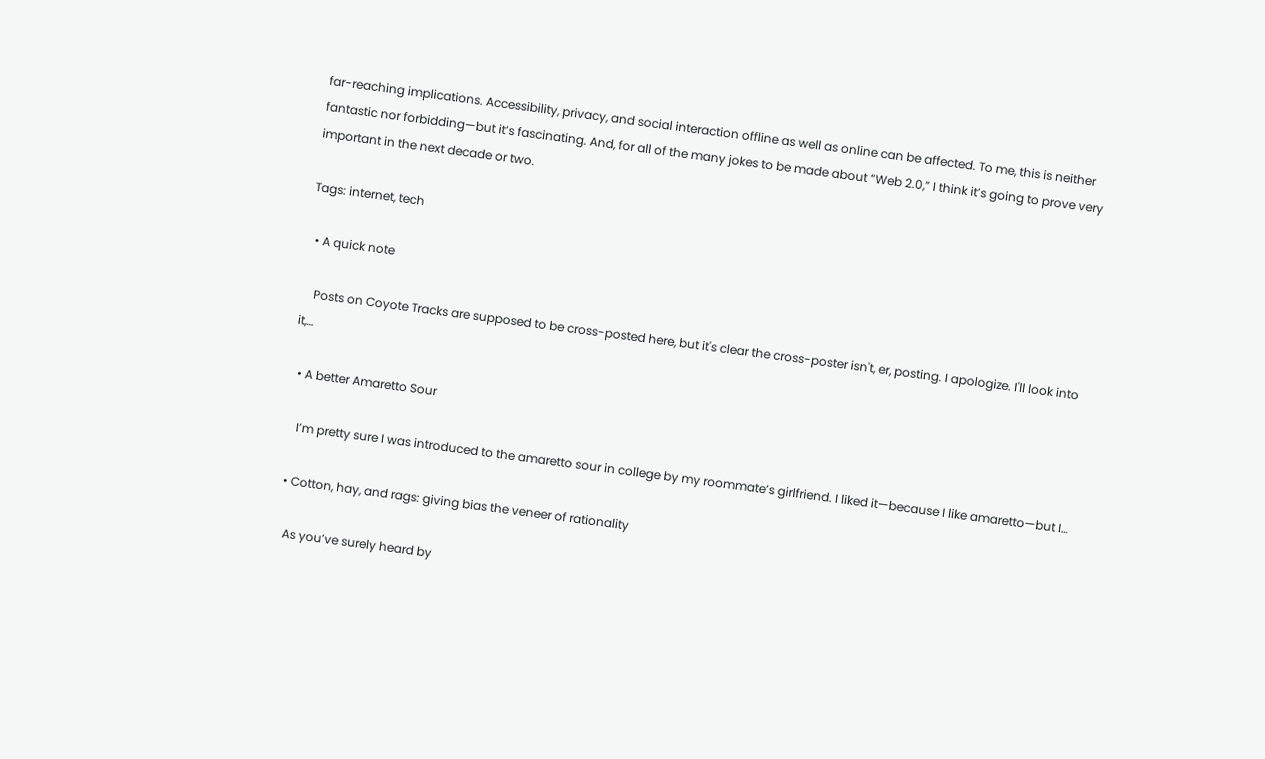far-reaching implications. Accessibility, privacy, and social interaction offline as well as online can be affected. To me, this is neither fantastic nor forbidding—but it’s fascinating. And, for all of the many jokes to be made about “Web 2.0,” I think it’s going to prove very important in the next decade or two.

Tags: internet, tech

  • A quick note

    Posts on Coyote Tracks are supposed to be cross-posted here, but it's clear the cross-poster isn't, er, posting. I apologize. I'll look into it,…

  • A better Amaretto Sour

    I’m pretty sure I was introduced to the amaretto sour in college by my roommate’s girlfriend. I liked it—because I like amaretto—but I…

  • Cotton, hay, and rags: giving bias the veneer of rationality

    As you’ve surely heard by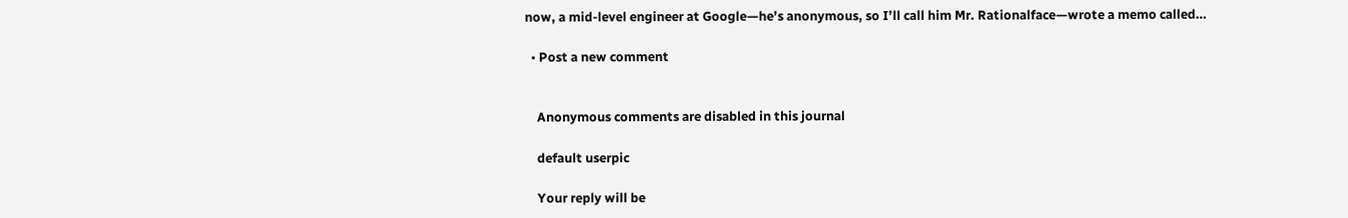now, a mid-level engineer at Google—he’s anonymous, so I’ll call him Mr. Rationalface—wrote a memo called…

  • Post a new comment


    Anonymous comments are disabled in this journal

    default userpic

    Your reply will be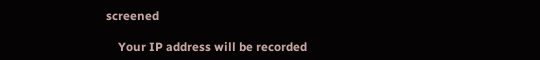screened

    Your IP address will be recorded